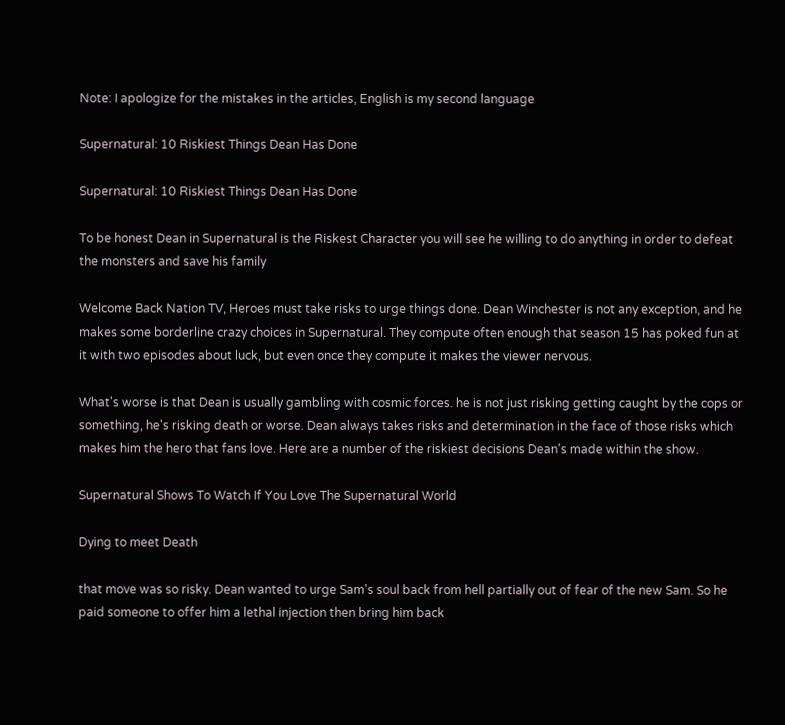Note: I apologize for the mistakes in the articles, English is my second language

Supernatural: 10 Riskiest Things Dean Has Done

Supernatural: 10 Riskiest Things Dean Has Done

To be honest Dean in Supernatural is the Riskest Character you will see he willing to do anything in order to defeat the monsters and save his family

Welcome Back Nation TV, Heroes must take risks to urge things done. Dean Winchester is not any exception, and he makes some borderline crazy choices in Supernatural. They compute often enough that season 15 has poked fun at it with two episodes about luck, but even once they compute it makes the viewer nervous.

What's worse is that Dean is usually gambling with cosmic forces. he is not just risking getting caught by the cops or something, he's risking death or worse. Dean always takes risks and determination in the face of those risks which makes him the hero that fans love. Here are a number of the riskiest decisions Dean's made within the show.

Supernatural Shows To Watch If You Love The Supernatural World

Dying to meet Death

that move was so risky. Dean wanted to urge Sam's soul back from hell partially out of fear of the new Sam. So he paid someone to offer him a lethal injection then bring him back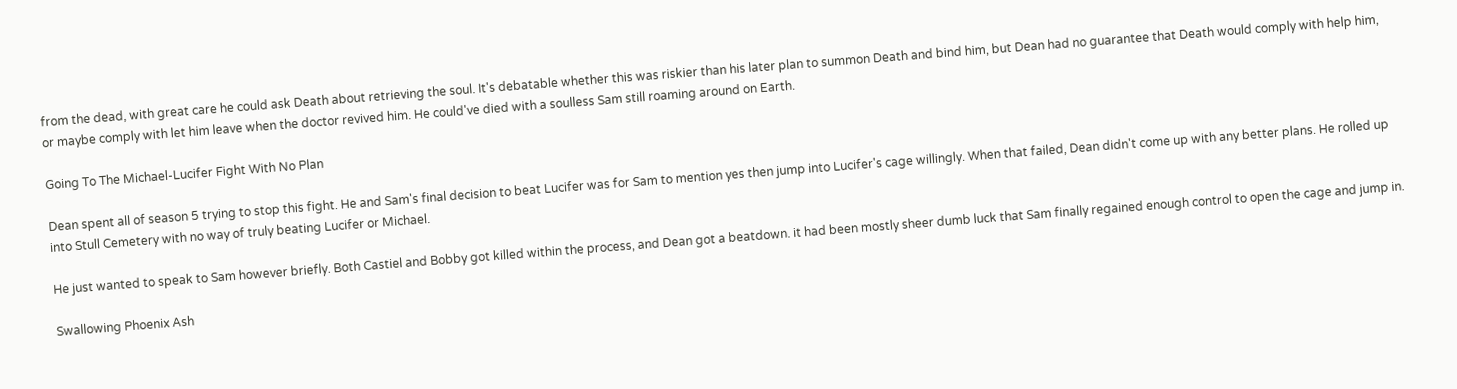from the dead, with great care he could ask Death about retrieving the soul. It's debatable whether this was riskier than his later plan to summon Death and bind him, but Dean had no guarantee that Death would comply with help him, or maybe comply with let him leave when the doctor revived him. He could've died with a soulless Sam still roaming around on Earth.

Going To The Michael-Lucifer Fight With No Plan

Dean spent all of season 5 trying to stop this fight. He and Sam's final decision to beat Lucifer was for Sam to mention yes then jump into Lucifer's cage willingly. When that failed, Dean didn't come up with any better plans. He rolled up into Stull Cemetery with no way of truly beating Lucifer or Michael.

He just wanted to speak to Sam however briefly. Both Castiel and Bobby got killed within the process, and Dean got a beatdown. it had been mostly sheer dumb luck that Sam finally regained enough control to open the cage and jump in.

Swallowing Phoenix Ash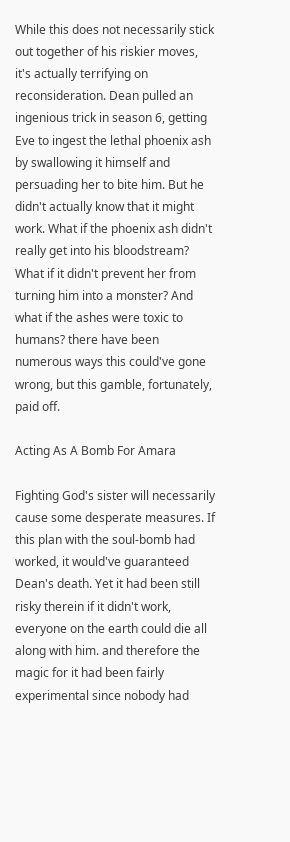While this does not necessarily stick out together of his riskier moves, it's actually terrifying on reconsideration. Dean pulled an ingenious trick in season 6, getting Eve to ingest the lethal phoenix ash by swallowing it himself and persuading her to bite him. But he didn't actually know that it might work. What if the phoenix ash didn't really get into his bloodstream? What if it didn't prevent her from turning him into a monster? And what if the ashes were toxic to humans? there have been numerous ways this could've gone wrong, but this gamble, fortunately, paid off.

Acting As A Bomb For Amara

Fighting God's sister will necessarily cause some desperate measures. If this plan with the soul-bomb had worked, it would've guaranteed Dean's death. Yet it had been still risky therein if it didn't work, everyone on the earth could die all along with him. and therefore the magic for it had been fairly experimental since nobody had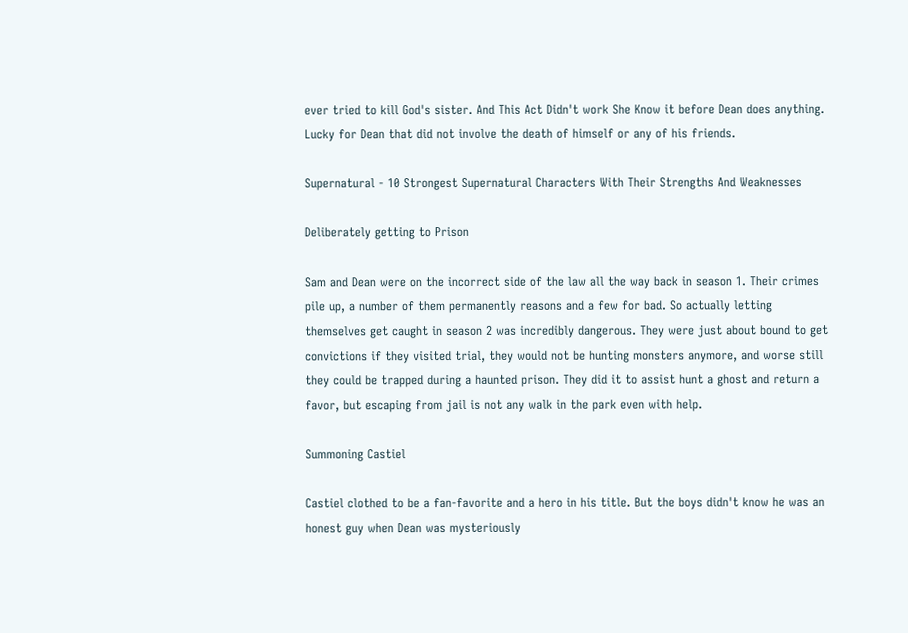ever tried to kill God's sister. And This Act Didn't work She Know it before Dean does anything. Lucky for Dean that did not involve the death of himself or any of his friends.

Supernatural - 10 Strongest Supernatural Characters With Their Strengths And Weaknesses

Deliberately getting to Prison

Sam and Dean were on the incorrect side of the law all the way back in season 1. Their crimes pile up, a number of them permanently reasons and a few for bad. So actually letting themselves get caught in season 2 was incredibly dangerous. They were just about bound to get convictions if they visited trial, they would not be hunting monsters anymore, and worse still they could be trapped during a haunted prison. They did it to assist hunt a ghost and return a favor, but escaping from jail is not any walk in the park even with help.

Summoning Castiel

Castiel clothed to be a fan-favorite and a hero in his title. But the boys didn't know he was an honest guy when Dean was mysteriously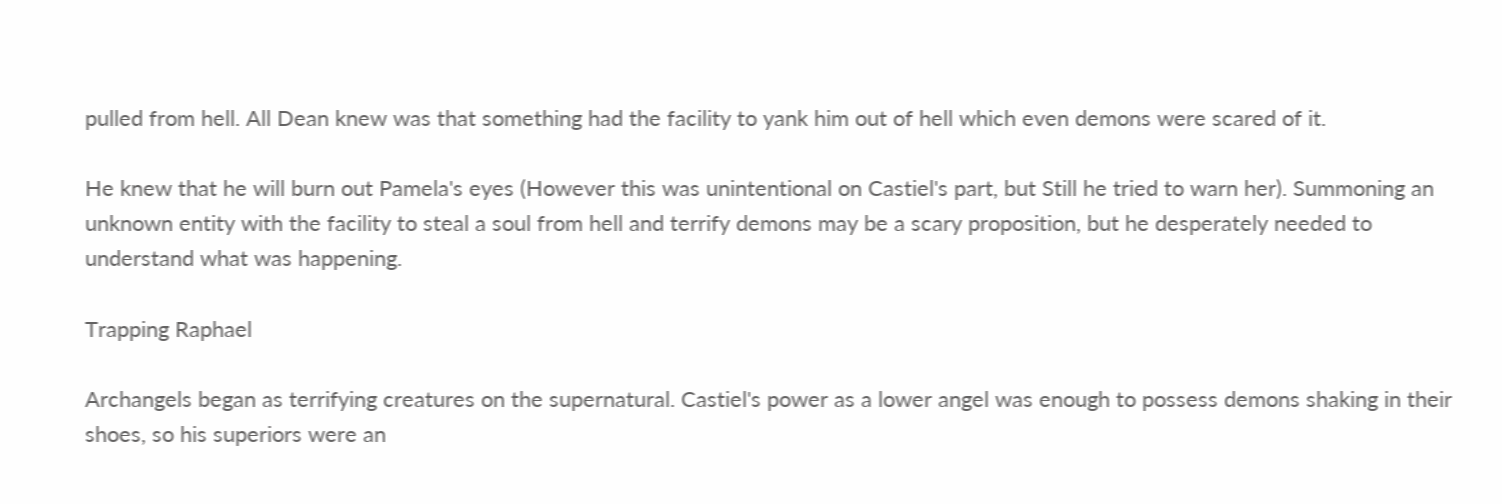pulled from hell. All Dean knew was that something had the facility to yank him out of hell which even demons were scared of it.

He knew that he will burn out Pamela's eyes (However this was unintentional on Castiel's part, but Still he tried to warn her). Summoning an unknown entity with the facility to steal a soul from hell and terrify demons may be a scary proposition, but he desperately needed to understand what was happening.

Trapping Raphael

Archangels began as terrifying creatures on the supernatural. Castiel's power as a lower angel was enough to possess demons shaking in their shoes, so his superiors were an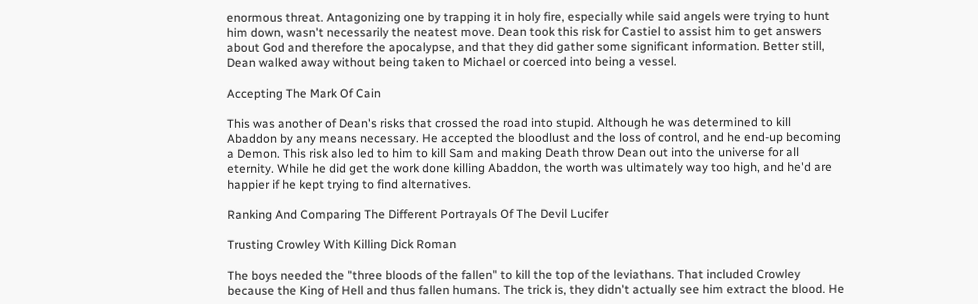enormous threat. Antagonizing one by trapping it in holy fire, especially while said angels were trying to hunt him down, wasn't necessarily the neatest move. Dean took this risk for Castiel to assist him to get answers about God and therefore the apocalypse, and that they did gather some significant information. Better still, Dean walked away without being taken to Michael or coerced into being a vessel.

Accepting The Mark Of Cain

This was another of Dean's risks that crossed the road into stupid. Although he was determined to kill  Abaddon by any means necessary. He accepted the bloodlust and the loss of control, and he end-up becoming a Demon. This risk also led to him to kill Sam and making Death throw Dean out into the universe for all eternity. While he did get the work done killing Abaddon, the worth was ultimately way too high, and he'd are happier if he kept trying to find alternatives.

Ranking And Comparing The Different Portrayals Of The Devil Lucifer

Trusting Crowley With Killing Dick Roman

The boys needed the "three bloods of the fallen" to kill the top of the leviathans. That included Crowley because the King of Hell and thus fallen humans. The trick is, they didn't actually see him extract the blood. He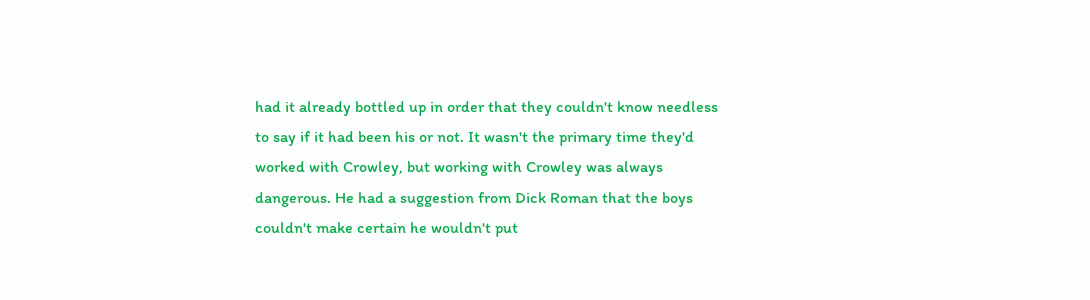had it already bottled up in order that they couldn't know needless to say if it had been his or not. It wasn't the primary time they'd worked with Crowley, but working with Crowley was always dangerous. He had a suggestion from Dick Roman that the boys couldn't make certain he wouldn't put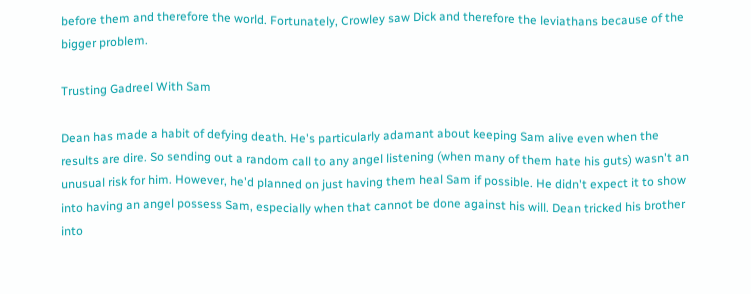before them and therefore the world. Fortunately, Crowley saw Dick and therefore the leviathans because of the bigger problem.

Trusting Gadreel With Sam

Dean has made a habit of defying death. He's particularly adamant about keeping Sam alive even when the results are dire. So sending out a random call to any angel listening (when many of them hate his guts) wasn't an unusual risk for him. However, he'd planned on just having them heal Sam if possible. He didn't expect it to show into having an angel possess Sam, especially when that cannot be done against his will. Dean tricked his brother into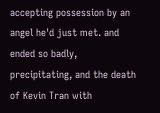accepting possession by an angel he'd just met. and ended so badly, precipitating, and the death of Kevin Tran with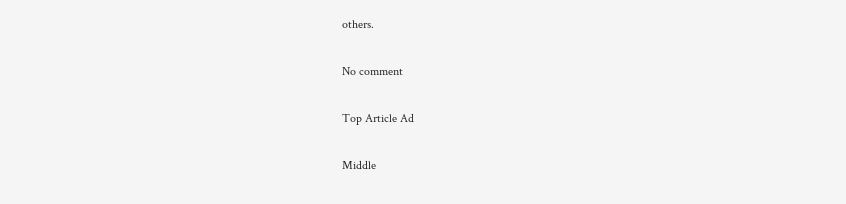others.

No comment

Top Article Ad

Middle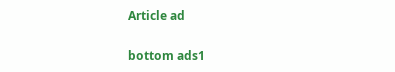Article ad

bottom ads1